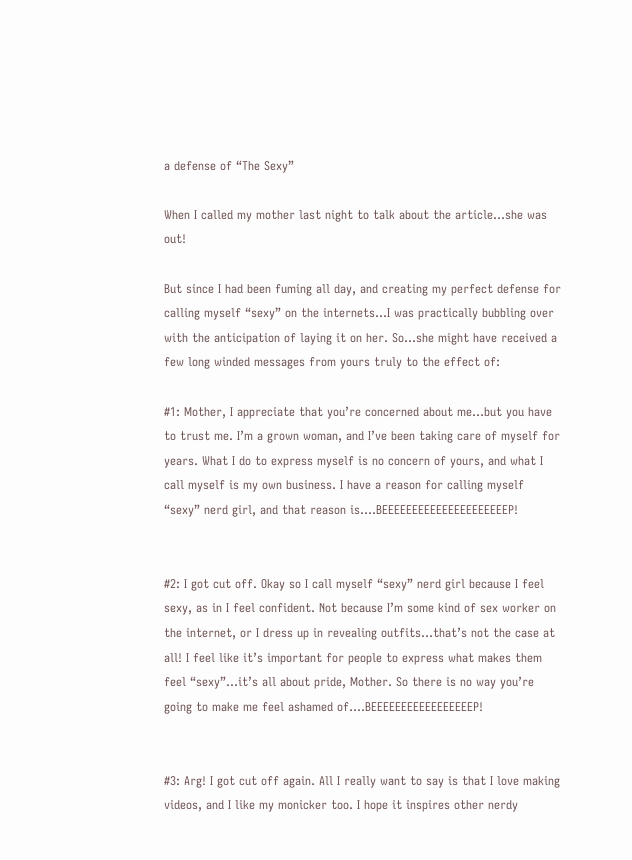a defense of “The Sexy”

When I called my mother last night to talk about the article…she was out!

But since I had been fuming all day, and creating my perfect defense for calling myself “sexy” on the internets…I was practically bubbling over with the anticipation of laying it on her. So…she might have received a few long winded messages from yours truly to the effect of:

#1: Mother, I appreciate that you’re concerned about me…but you have to trust me. I’m a grown woman, and I’ve been taking care of myself for years. What I do to express myself is no concern of yours, and what I call myself is my own business. I have a reason for calling myself “sexy” nerd girl, and that reason is….BEEEEEEEEEEEEEEEEEEEEEP!


#2: I got cut off. Okay so I call myself “sexy” nerd girl because I feel sexy, as in I feel confident. Not because I’m some kind of sex worker on the internet, or I dress up in revealing outfits…that’s not the case at all! I feel like it’s important for people to express what makes them feel “sexy”…it’s all about pride, Mother. So there is no way you’re going to make me feel ashamed of….BEEEEEEEEEEEEEEEEEP!


#3: Arg! I got cut off again. All I really want to say is that I love making videos, and I like my monicker too. I hope it inspires other nerdy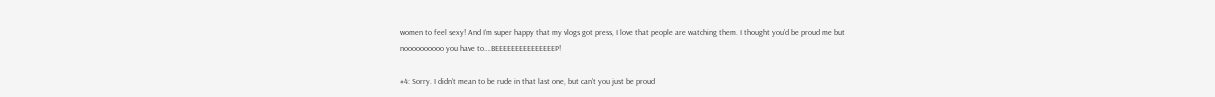women to feel sexy! And I’m super happy that my vlogs got press, I love that people are watching them. I thought you’d be proud me but noooooooooo you have to….BEEEEEEEEEEEEEEEP!

#4: Sorry. I didn’t mean to be rude in that last one, but can’t you just be proud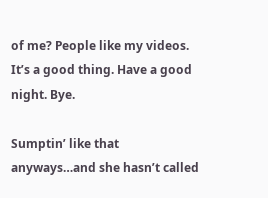of me? People like my videos. It’s a good thing. Have a good night. Bye.

Sumptin’ like that anyways…and she hasn’t called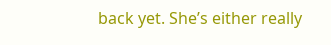back yet. She’s either really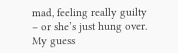mad, feeling really guilty – or she’s just hung over. My guess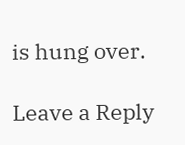is hung over.

Leave a Reply